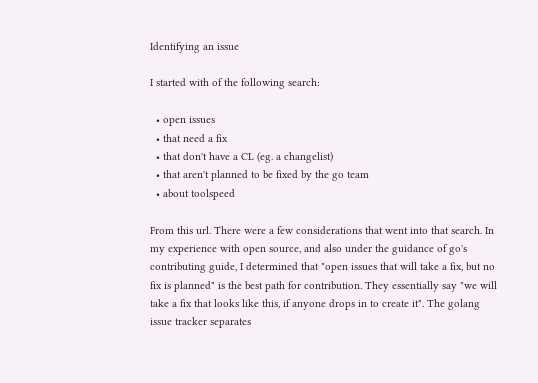Identifying an issue

I started with of the following search:

  • open issues
  • that need a fix
  • that don't have a CL (eg. a changelist)
  • that aren't planned to be fixed by the go team
  • about toolspeed

From this url. There were a few considerations that went into that search. In my experience with open source, and also under the guidance of go's contributing guide, I determined that "open issues that will take a fix, but no fix is planned" is the best path for contribution. They essentially say "we will take a fix that looks like this, if anyone drops in to create it". The golang issue tracker separates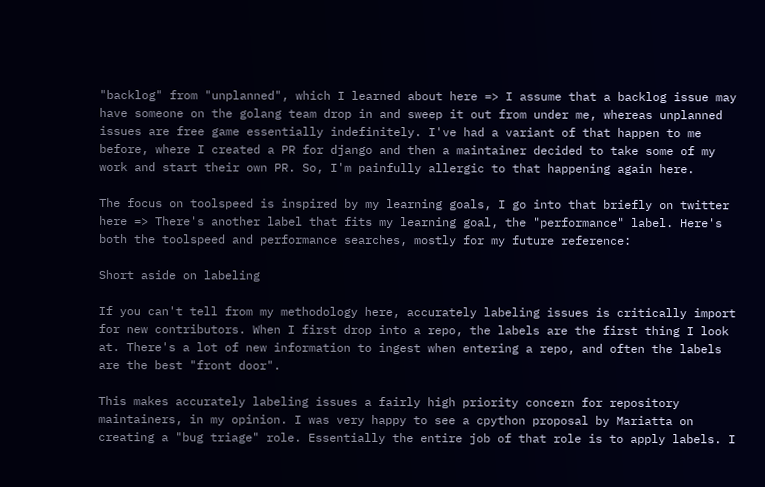"backlog" from "unplanned", which I learned about here => I assume that a backlog issue may have someone on the golang team drop in and sweep it out from under me, whereas unplanned issues are free game essentially indefinitely. I've had a variant of that happen to me before, where I created a PR for django and then a maintainer decided to take some of my work and start their own PR. So, I'm painfully allergic to that happening again here.

The focus on toolspeed is inspired by my learning goals, I go into that briefly on twitter here => There's another label that fits my learning goal, the "performance" label. Here's both the toolspeed and performance searches, mostly for my future reference:

Short aside on labeling

If you can't tell from my methodology here, accurately labeling issues is critically import for new contributors. When I first drop into a repo, the labels are the first thing I look at. There's a lot of new information to ingest when entering a repo, and often the labels are the best "front door".

This makes accurately labeling issues a fairly high priority concern for repository maintainers, in my opinion. I was very happy to see a cpython proposal by Mariatta on creating a "bug triage" role. Essentially the entire job of that role is to apply labels. I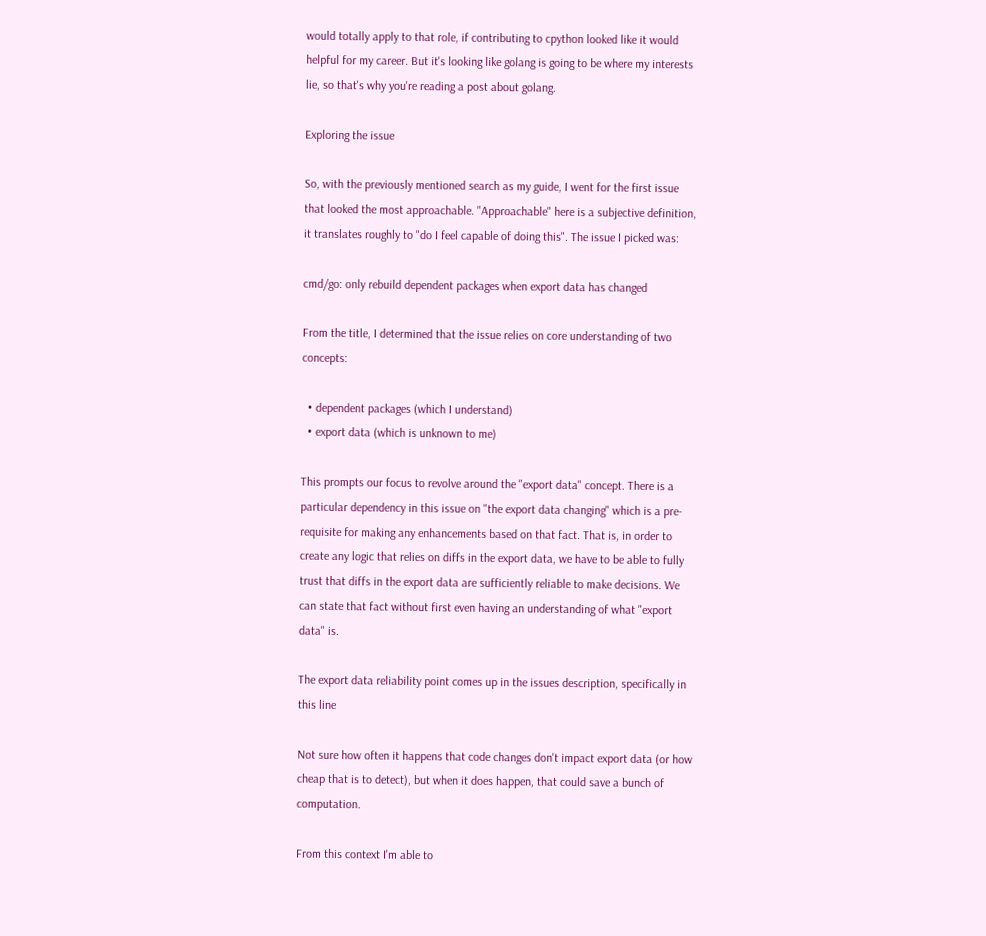would totally apply to that role, if contributing to cpython looked like it would helpful for my career. But it's looking like golang is going to be where my interests lie, so that's why you're reading a post about golang.

Exploring the issue

So, with the previously mentioned search as my guide, I went for the first issue that looked the most approachable. "Approachable" here is a subjective definition, it translates roughly to "do I feel capable of doing this". The issue I picked was:

cmd/go: only rebuild dependent packages when export data has changed

From the title, I determined that the issue relies on core understanding of two concepts:

  • dependent packages (which I understand)
  • export data (which is unknown to me)

This prompts our focus to revolve around the "export data" concept. There is a particular dependency in this issue on "the export data changing" which is a pre-requisite for making any enhancements based on that fact. That is, in order to create any logic that relies on diffs in the export data, we have to be able to fully trust that diffs in the export data are sufficiently reliable to make decisions. We can state that fact without first even having an understanding of what "export data" is.

The export data reliability point comes up in the issues description, specifically in this line

Not sure how often it happens that code changes don't impact export data (or how cheap that is to detect), but when it does happen, that could save a bunch of computation.

From this context I'm able to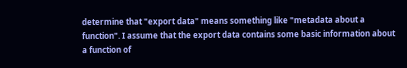determine that "export data" means something like "metadata about a function". I assume that the export data contains some basic information about a function of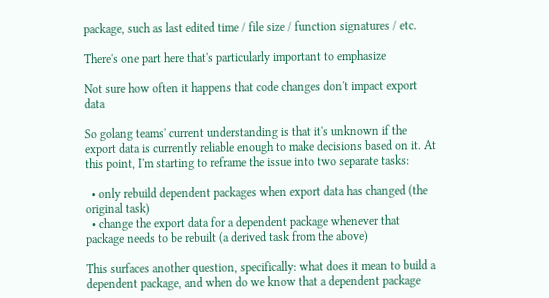package, such as last edited time / file size / function signatures / etc.

There's one part here that's particularly important to emphasize

Not sure how often it happens that code changes don't impact export data

So golang teams' current understanding is that it's unknown if the export data is currently reliable enough to make decisions based on it. At this point, I'm starting to reframe the issue into two separate tasks:

  • only rebuild dependent packages when export data has changed (the original task)
  • change the export data for a dependent package whenever that package needs to be rebuilt (a derived task from the above)

This surfaces another question, specifically: what does it mean to build a dependent package, and when do we know that a dependent package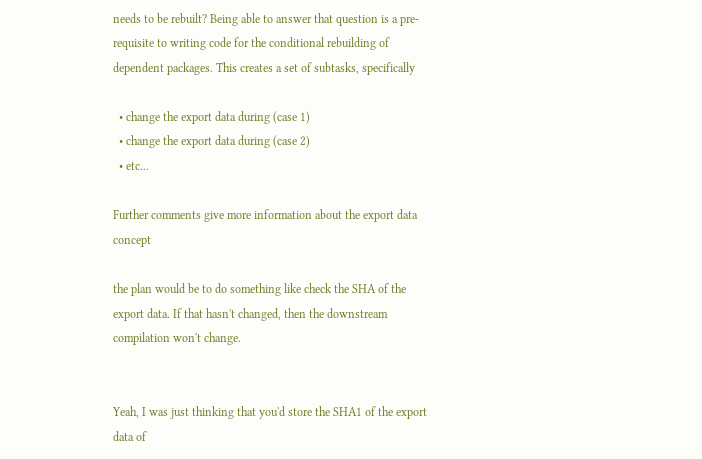needs to be rebuilt? Being able to answer that question is a pre-requisite to writing code for the conditional rebuilding of dependent packages. This creates a set of subtasks, specifically

  • change the export data during (case 1)
  • change the export data during (case 2)
  • etc...

Further comments give more information about the export data concept

the plan would be to do something like check the SHA of the export data. If that hasn't changed, then the downstream compilation won't change.


Yeah, I was just thinking that you'd store the SHA1 of the export data of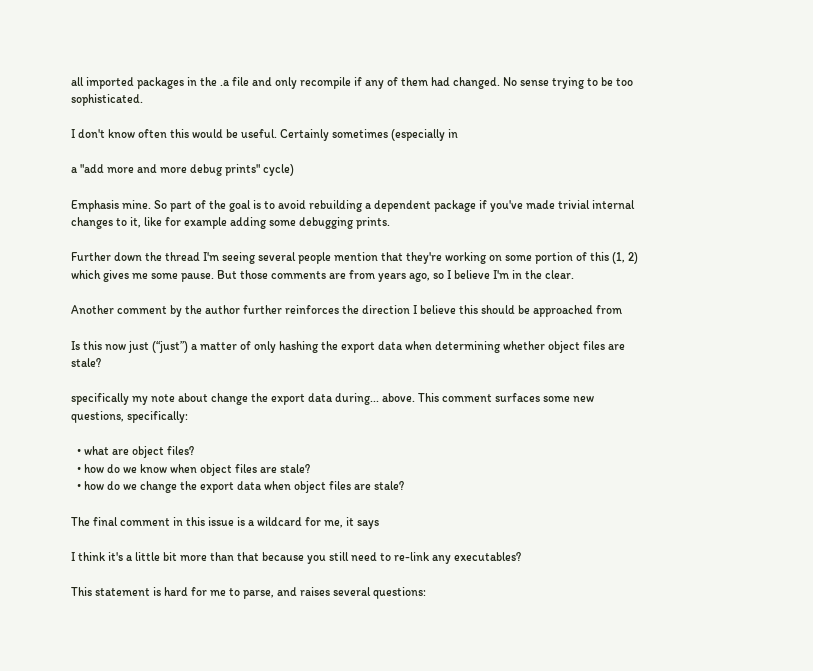all imported packages in the .a file and only recompile if any of them had changed. No sense trying to be too sophisticated.

I don't know often this would be useful. Certainly sometimes (especially in

a "add more and more debug prints" cycle)

Emphasis mine. So part of the goal is to avoid rebuilding a dependent package if you've made trivial internal changes to it, like for example adding some debugging prints.

Further down the thread I'm seeing several people mention that they're working on some portion of this (1, 2) which gives me some pause. But those comments are from years ago, so I believe I'm in the clear.

Another comment by the author further reinforces the direction I believe this should be approached from

Is this now just (“just”) a matter of only hashing the export data when determining whether object files are stale?

specifically my note about change the export data during... above. This comment surfaces some new questions, specifically:

  • what are object files?
  • how do we know when object files are stale?
  • how do we change the export data when object files are stale?

The final comment in this issue is a wildcard for me, it says

I think it's a little bit more than that because you still need to re-link any executables?

This statement is hard for me to parse, and raises several questions: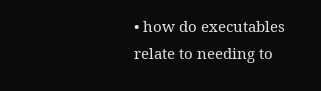• how do executables relate to needing to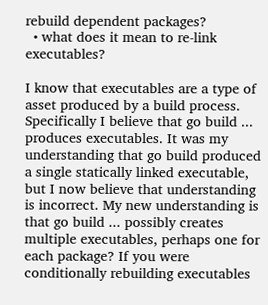rebuild dependent packages?
  • what does it mean to re-link executables?

I know that executables are a type of asset produced by a build process. Specifically I believe that go build ... produces executables. It was my understanding that go build produced a single statically linked executable, but I now believe that understanding is incorrect. My new understanding is that go build ... possibly creates multiple executables, perhaps one for each package? If you were conditionally rebuilding executables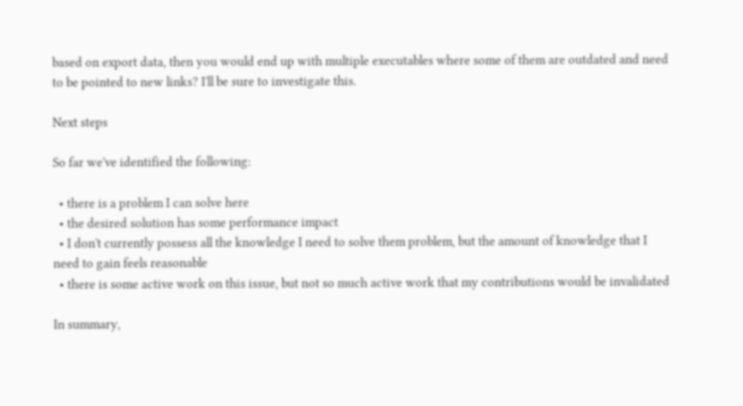based on export data, then you would end up with multiple executables where some of them are outdated and need to be pointed to new links? I'll be sure to investigate this.

Next steps

So far we've identified the following:

  • there is a problem I can solve here
  • the desired solution has some performance impact
  • I don't currently possess all the knowledge I need to solve them problem, but the amount of knowledge that I need to gain feels reasonable
  • there is some active work on this issue, but not so much active work that my contributions would be invalidated

In summary,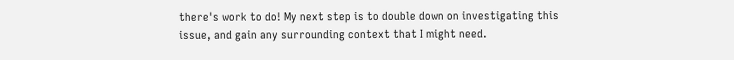there's work to do! My next step is to double down on investigating this issue, and gain any surrounding context that I might need.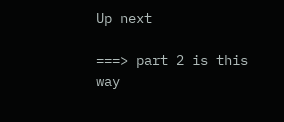Up next

===> part 2 is this way